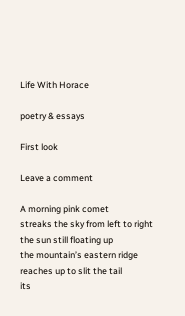Life With Horace

poetry & essays

First look

Leave a comment

A morning pink comet
streaks the sky from left to right
the sun still floating up
the mountain’s eastern ridge
reaches up to slit the tail
its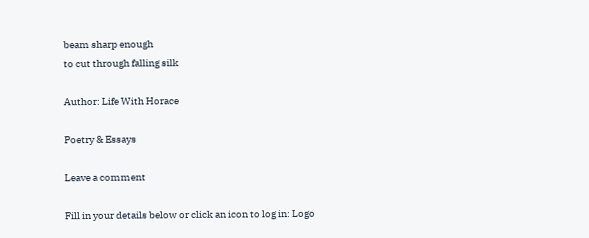beam sharp enough
to cut through falling silk

Author: Life With Horace

Poetry & Essays

Leave a comment

Fill in your details below or click an icon to log in: Logo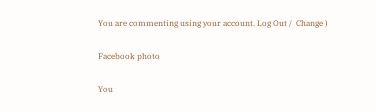You are commenting using your account. Log Out /  Change )

Facebook photo

You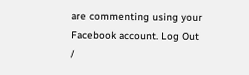are commenting using your Facebook account. Log Out /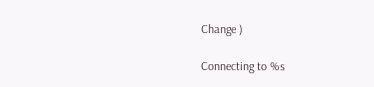Change )

Connecting to %s